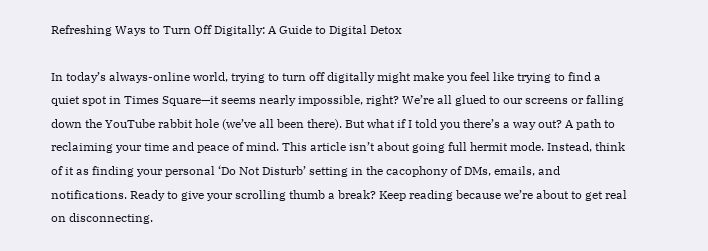Refreshing Ways to Turn Off Digitally: A Guide to Digital Detox

In today’s always-online world, trying to turn off digitally might make you feel like trying to find a quiet spot in Times Square—it seems nearly impossible, right? We’re all glued to our screens or falling down the YouTube rabbit hole (we’ve all been there). But what if I told you there’s a way out? A path to reclaiming your time and peace of mind. This article isn’t about going full hermit mode. Instead, think of it as finding your personal ‘Do Not Disturb’ setting in the cacophony of DMs, emails, and notifications. Ready to give your scrolling thumb a break? Keep reading because we’re about to get real on disconnecting.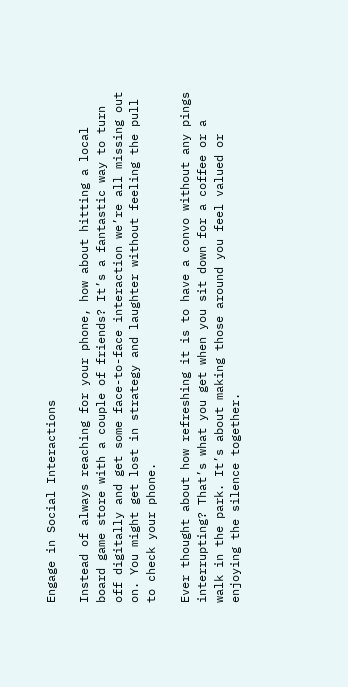Engage in Social Interactions

Instead of always reaching for your phone, how about hitting a local board game store with a couple of friends? It’s a fantastic way to turn off digitally and get some face-to-face interaction we’re all missing out on. You might get lost in strategy and laughter without feeling the pull to check your phone.

Ever thought about how refreshing it is to have a convo without any pings interrupting? That’s what you get when you sit down for a coffee or a walk in the park. It’s about making those around you feel valued or enjoying the silence together.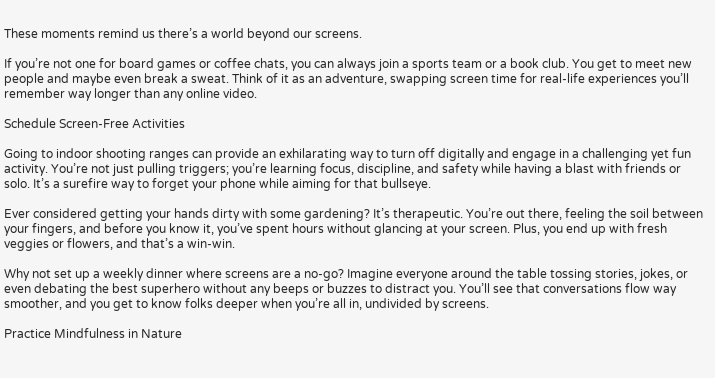These moments remind us there’s a world beyond our screens.

If you’re not one for board games or coffee chats, you can always join a sports team or a book club. You get to meet new people and maybe even break a sweat. Think of it as an adventure, swapping screen time for real-life experiences you’ll remember way longer than any online video.

Schedule Screen-Free Activities

Going to indoor shooting ranges can provide an exhilarating way to turn off digitally and engage in a challenging yet fun activity. You’re not just pulling triggers; you’re learning focus, discipline, and safety while having a blast with friends or solo. It’s a surefire way to forget your phone while aiming for that bullseye.

Ever considered getting your hands dirty with some gardening? It’s therapeutic. You’re out there, feeling the soil between your fingers, and before you know it, you’ve spent hours without glancing at your screen. Plus, you end up with fresh veggies or flowers, and that’s a win-win.

Why not set up a weekly dinner where screens are a no-go? Imagine everyone around the table tossing stories, jokes, or even debating the best superhero without any beeps or buzzes to distract you. You’ll see that conversations flow way smoother, and you get to know folks deeper when you’re all in, undivided by screens.

Practice Mindfulness in Nature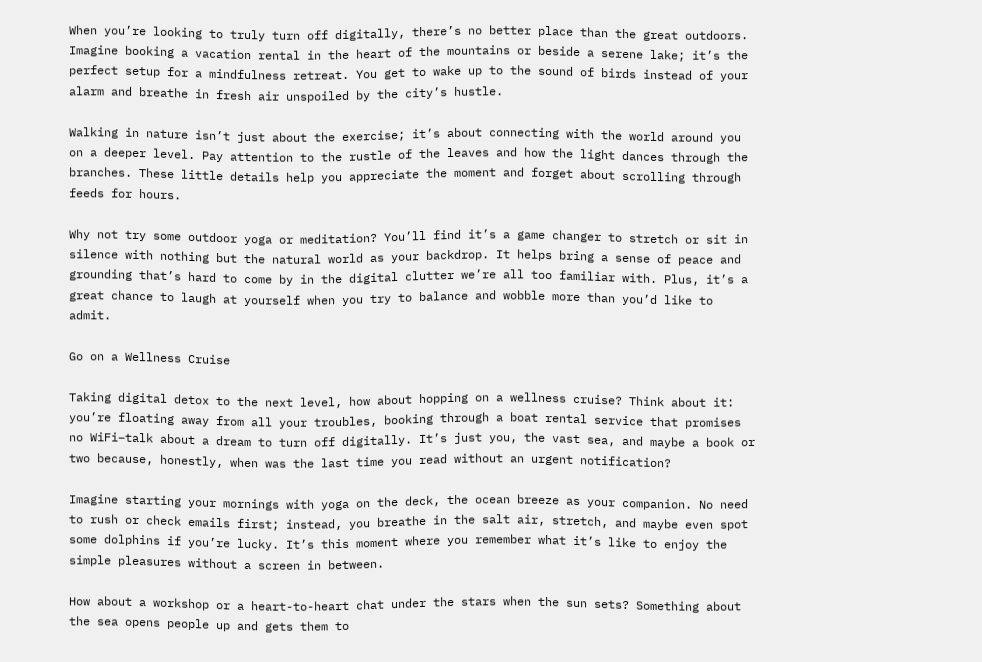When you’re looking to truly turn off digitally, there’s no better place than the great outdoors. Imagine booking a vacation rental in the heart of the mountains or beside a serene lake; it’s the perfect setup for a mindfulness retreat. You get to wake up to the sound of birds instead of your alarm and breathe in fresh air unspoiled by the city’s hustle.

Walking in nature isn’t just about the exercise; it’s about connecting with the world around you on a deeper level. Pay attention to the rustle of the leaves and how the light dances through the branches. These little details help you appreciate the moment and forget about scrolling through feeds for hours.

Why not try some outdoor yoga or meditation? You’ll find it’s a game changer to stretch or sit in silence with nothing but the natural world as your backdrop. It helps bring a sense of peace and grounding that’s hard to come by in the digital clutter we’re all too familiar with. Plus, it’s a great chance to laugh at yourself when you try to balance and wobble more than you’d like to admit.

Go on a Wellness Cruise

Taking digital detox to the next level, how about hopping on a wellness cruise? Think about it: you’re floating away from all your troubles, booking through a boat rental service that promises no WiFi–talk about a dream to turn off digitally. It’s just you, the vast sea, and maybe a book or two because, honestly, when was the last time you read without an urgent notification?

Imagine starting your mornings with yoga on the deck, the ocean breeze as your companion. No need to rush or check emails first; instead, you breathe in the salt air, stretch, and maybe even spot some dolphins if you’re lucky. It’s this moment where you remember what it’s like to enjoy the simple pleasures without a screen in between.

How about a workshop or a heart-to-heart chat under the stars when the sun sets? Something about the sea opens people up and gets them to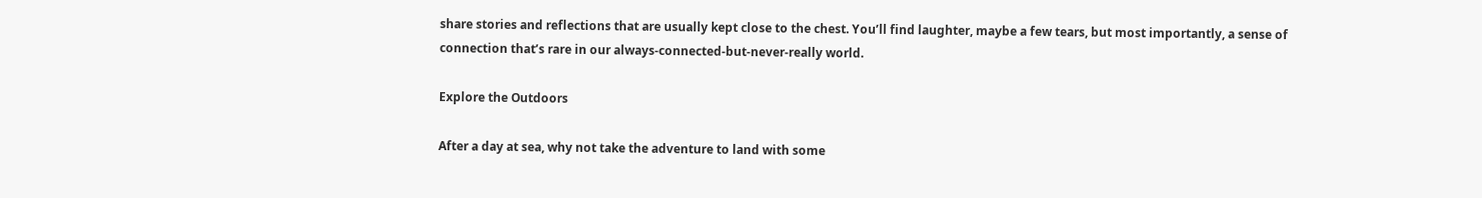share stories and reflections that are usually kept close to the chest. You’ll find laughter, maybe a few tears, but most importantly, a sense of connection that’s rare in our always-connected-but-never-really world.

Explore the Outdoors

After a day at sea, why not take the adventure to land with some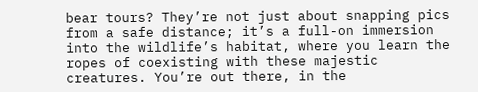bear tours? They’re not just about snapping pics from a safe distance; it’s a full-on immersion into the wildlife’s habitat, where you learn the ropes of coexisting with these majestic creatures. You’re out there, in the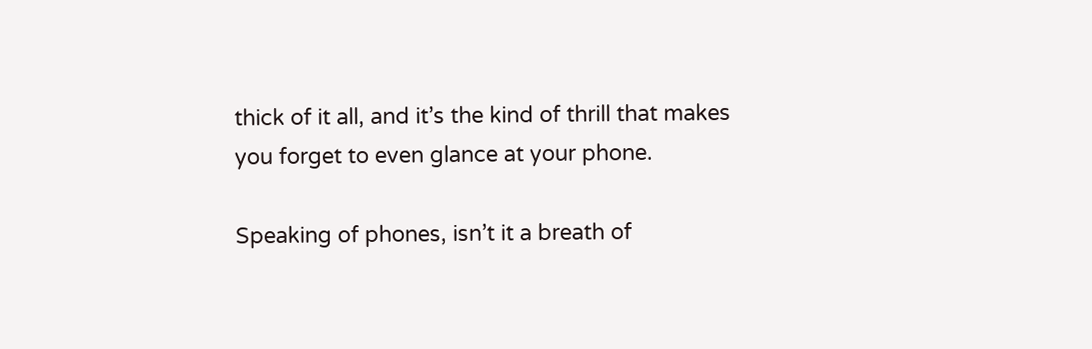thick of it all, and it’s the kind of thrill that makes you forget to even glance at your phone.

Speaking of phones, isn’t it a breath of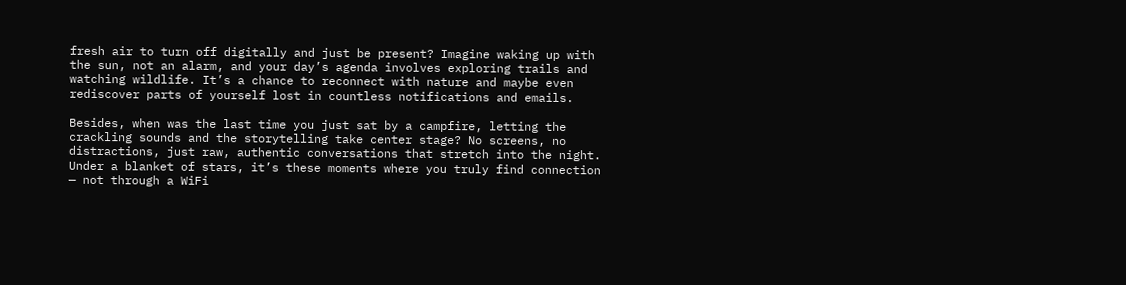fresh air to turn off digitally and just be present? Imagine waking up with the sun, not an alarm, and your day’s agenda involves exploring trails and watching wildlife. It’s a chance to reconnect with nature and maybe even rediscover parts of yourself lost in countless notifications and emails.

Besides, when was the last time you just sat by a campfire, letting the crackling sounds and the storytelling take center stage? No screens, no distractions, just raw, authentic conversations that stretch into the night. Under a blanket of stars, it’s these moments where you truly find connection — not through a WiFi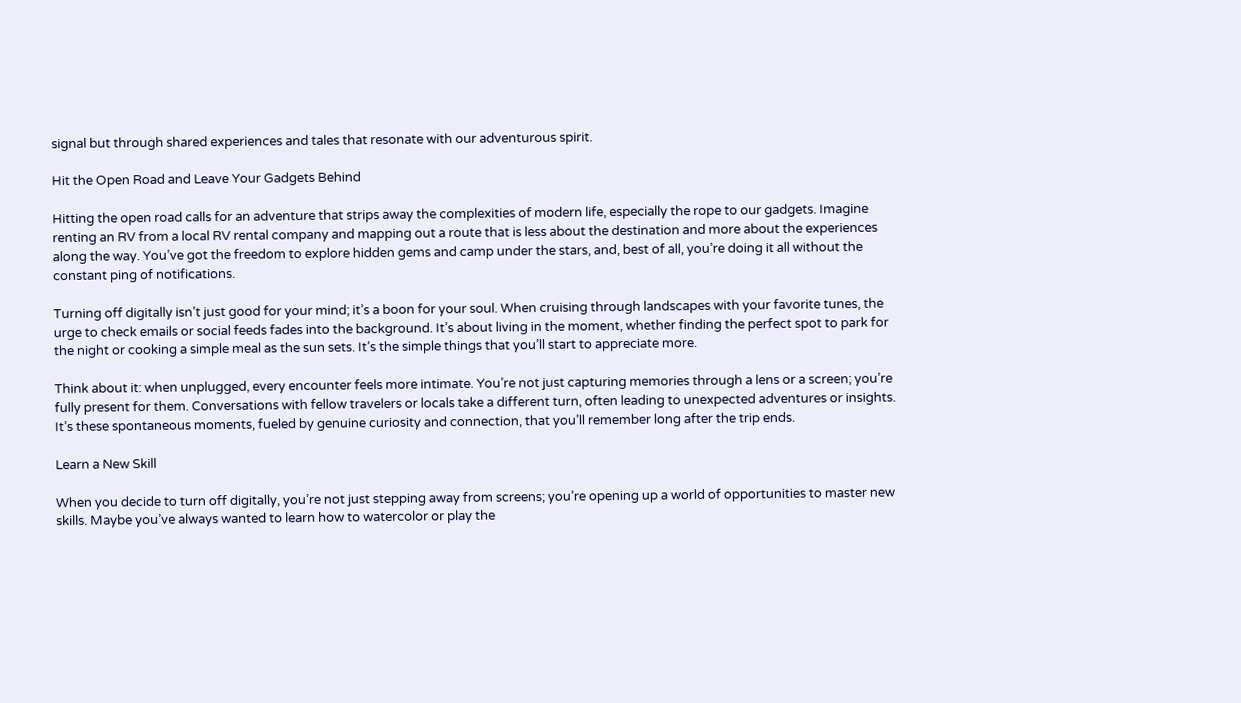signal but through shared experiences and tales that resonate with our adventurous spirit.

Hit the Open Road and Leave Your Gadgets Behind

Hitting the open road calls for an adventure that strips away the complexities of modern life, especially the rope to our gadgets. Imagine renting an RV from a local RV rental company and mapping out a route that is less about the destination and more about the experiences along the way. You’ve got the freedom to explore hidden gems and camp under the stars, and, best of all, you’re doing it all without the constant ping of notifications.

Turning off digitally isn’t just good for your mind; it’s a boon for your soul. When cruising through landscapes with your favorite tunes, the urge to check emails or social feeds fades into the background. It’s about living in the moment, whether finding the perfect spot to park for the night or cooking a simple meal as the sun sets. It’s the simple things that you’ll start to appreciate more.

Think about it: when unplugged, every encounter feels more intimate. You’re not just capturing memories through a lens or a screen; you’re fully present for them. Conversations with fellow travelers or locals take a different turn, often leading to unexpected adventures or insights. It’s these spontaneous moments, fueled by genuine curiosity and connection, that you’ll remember long after the trip ends.

Learn a New Skill

When you decide to turn off digitally, you’re not just stepping away from screens; you’re opening up a world of opportunities to master new skills. Maybe you’ve always wanted to learn how to watercolor or play the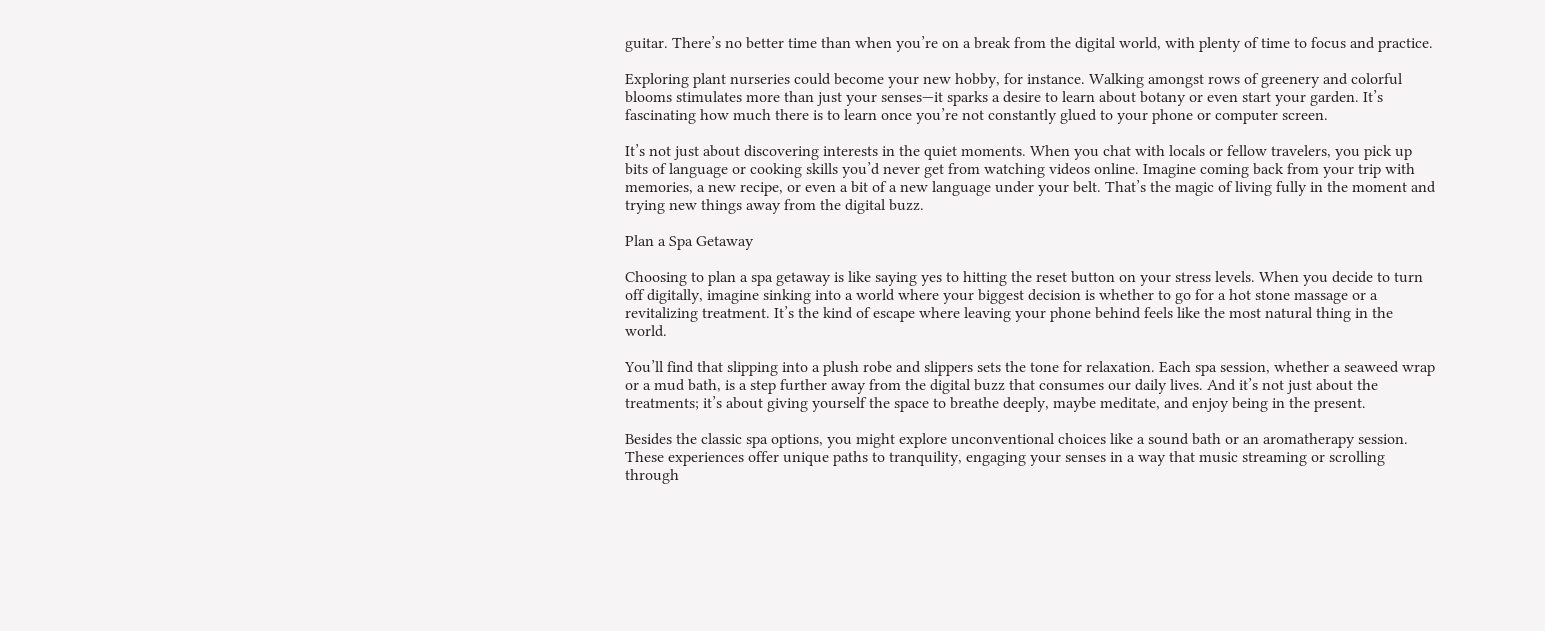guitar. There’s no better time than when you’re on a break from the digital world, with plenty of time to focus and practice.

Exploring plant nurseries could become your new hobby, for instance. Walking amongst rows of greenery and colorful blooms stimulates more than just your senses—it sparks a desire to learn about botany or even start your garden. It’s fascinating how much there is to learn once you’re not constantly glued to your phone or computer screen.

It’s not just about discovering interests in the quiet moments. When you chat with locals or fellow travelers, you pick up bits of language or cooking skills you’d never get from watching videos online. Imagine coming back from your trip with memories, a new recipe, or even a bit of a new language under your belt. That’s the magic of living fully in the moment and trying new things away from the digital buzz.

Plan a Spa Getaway

Choosing to plan a spa getaway is like saying yes to hitting the reset button on your stress levels. When you decide to turn off digitally, imagine sinking into a world where your biggest decision is whether to go for a hot stone massage or a revitalizing treatment. It’s the kind of escape where leaving your phone behind feels like the most natural thing in the world.

You’ll find that slipping into a plush robe and slippers sets the tone for relaxation. Each spa session, whether a seaweed wrap or a mud bath, is a step further away from the digital buzz that consumes our daily lives. And it’s not just about the treatments; it’s about giving yourself the space to breathe deeply, maybe meditate, and enjoy being in the present.

Besides the classic spa options, you might explore unconventional choices like a sound bath or an aromatherapy session. These experiences offer unique paths to tranquility, engaging your senses in a way that music streaming or scrolling through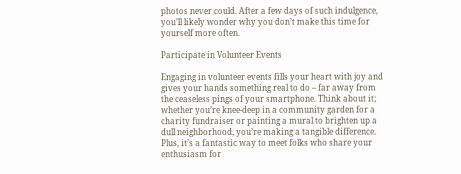photos never could. After a few days of such indulgence, you’ll likely wonder why you don’t make this time for yourself more often.

Participate in Volunteer Events

Engaging in volunteer events fills your heart with joy and gives your hands something real to do – far away from the ceaseless pings of your smartphone. Think about it; whether you’re knee-deep in a community garden for a charity fundraiser or painting a mural to brighten up a dull neighborhood, you’re making a tangible difference. Plus, it’s a fantastic way to meet folks who share your enthusiasm for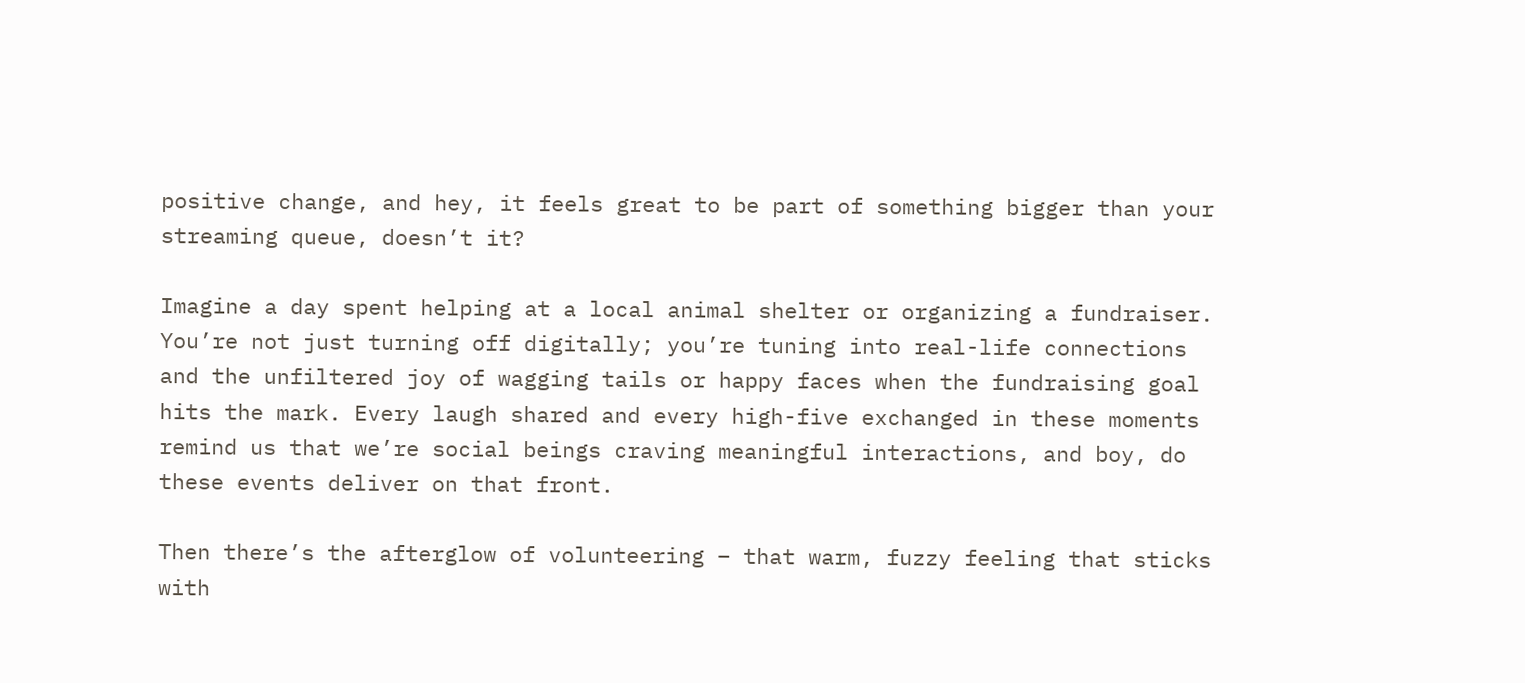positive change, and hey, it feels great to be part of something bigger than your streaming queue, doesn’t it?

Imagine a day spent helping at a local animal shelter or organizing a fundraiser. You’re not just turning off digitally; you’re tuning into real-life connections and the unfiltered joy of wagging tails or happy faces when the fundraising goal hits the mark. Every laugh shared and every high-five exchanged in these moments remind us that we’re social beings craving meaningful interactions, and boy, do these events deliver on that front.

Then there’s the afterglow of volunteering – that warm, fuzzy feeling that sticks with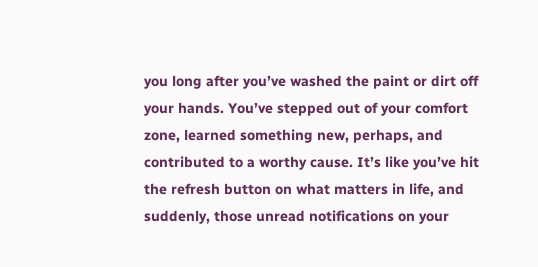you long after you’ve washed the paint or dirt off your hands. You’ve stepped out of your comfort zone, learned something new, perhaps, and contributed to a worthy cause. It’s like you’ve hit the refresh button on what matters in life, and suddenly, those unread notifications on your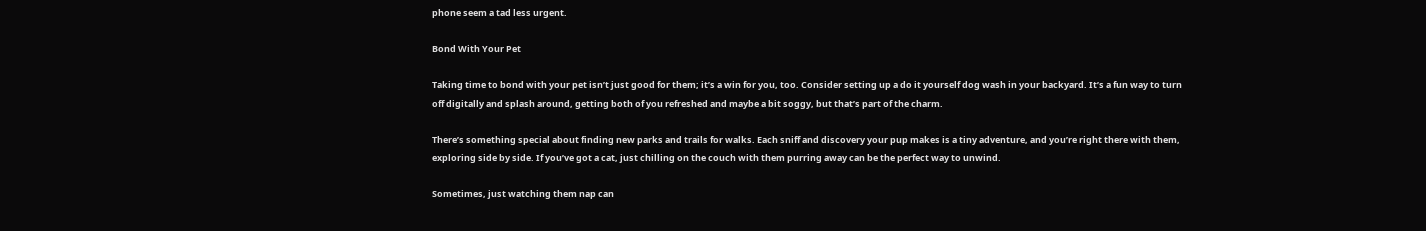phone seem a tad less urgent.

Bond With Your Pet

Taking time to bond with your pet isn’t just good for them; it’s a win for you, too. Consider setting up a do it yourself dog wash in your backyard. It’s a fun way to turn off digitally and splash around, getting both of you refreshed and maybe a bit soggy, but that’s part of the charm.

There’s something special about finding new parks and trails for walks. Each sniff and discovery your pup makes is a tiny adventure, and you’re right there with them, exploring side by side. If you’ve got a cat, just chilling on the couch with them purring away can be the perfect way to unwind.

Sometimes, just watching them nap can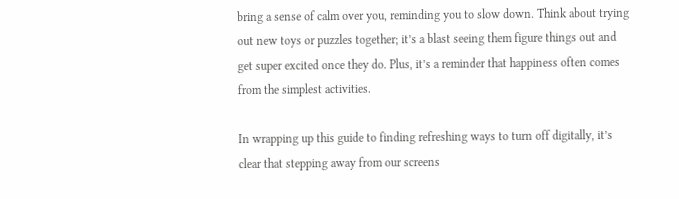bring a sense of calm over you, reminding you to slow down. Think about trying out new toys or puzzles together; it’s a blast seeing them figure things out and get super excited once they do. Plus, it’s a reminder that happiness often comes from the simplest activities.

In wrapping up this guide to finding refreshing ways to turn off digitally, it’s clear that stepping away from our screens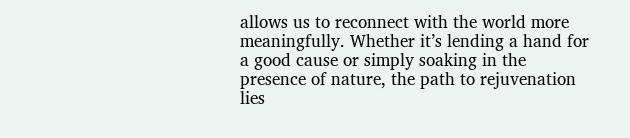allows us to reconnect with the world more meaningfully. Whether it’s lending a hand for a good cause or simply soaking in the presence of nature, the path to rejuvenation lies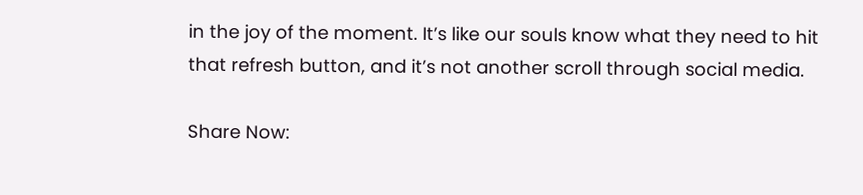in the joy of the moment. It’s like our souls know what they need to hit that refresh button, and it’s not another scroll through social media.

Share Now: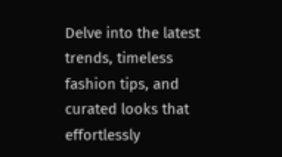Delve into the latest trends, timeless fashion tips, and curated looks that effortlessly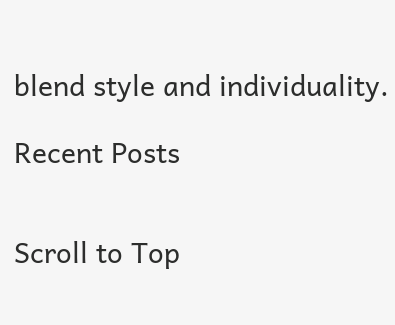blend style and individuality.

Recent Posts


Scroll to Top